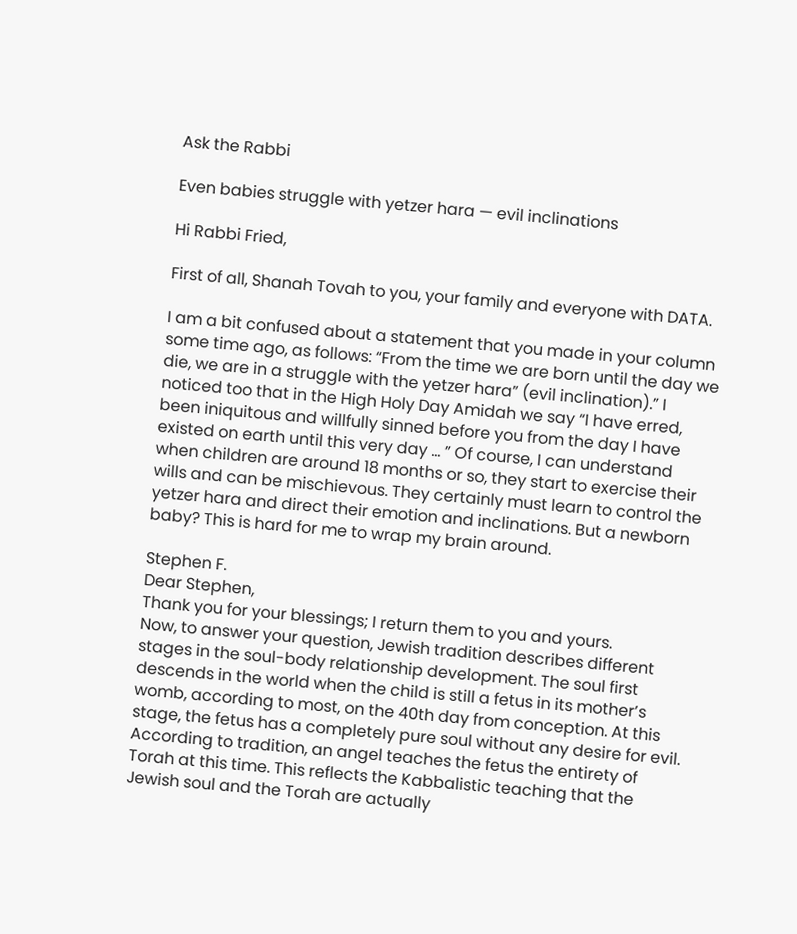Ask the Rabbi

Even babies struggle with yetzer hara — evil inclinations

Hi Rabbi Fried,

First of all, Shanah Tovah to you, your family and everyone with DATA.

I am a bit confused about a statement that you made in your column some time ago, as follows: “From the time we are born until the day we die, we are in a struggle with the yetzer hara” (evil inclination).” I noticed too that in the High Holy Day Amidah we say “I have erred, been iniquitous and willfully sinned before you from the day I have existed on earth until this very day … ” Of course, I can understand when children are around 18 months or so, they start to exercise their wills and can be mischievous. They certainly must learn to control the yetzer hara and direct their emotion and inclinations. But a newborn baby? This is hard for me to wrap my brain around.

Stephen F.
Dear Stephen,
Thank you for your blessings; I return them to you and yours.
Now, to answer your question, Jewish tradition describes different stages in the soul-body relationship development. The soul first descends in the world when the child is still a fetus in its mother’s womb, according to most, on the 40th day from conception. At this stage, the fetus has a completely pure soul without any desire for evil. According to tradition, an angel teaches the fetus the entirety of Torah at this time. This reflects the Kabbalistic teaching that the Jewish soul and the Torah are actually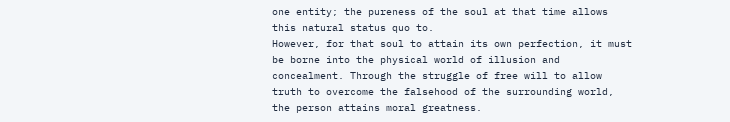one entity; the pureness of the soul at that time allows this natural status quo to.
However, for that soul to attain its own perfection, it must be borne into the physical world of illusion and concealment. Through the struggle of free will to allow truth to overcome the falsehood of the surrounding world, the person attains moral greatness.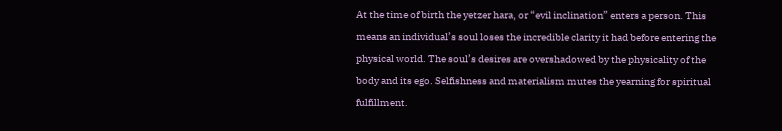At the time of birth the yetzer hara, or “evil inclination” enters a person. This means an individual’s soul loses the incredible clarity it had before entering the physical world. The soul’s desires are overshadowed by the physicality of the body and its ego. Selfishness and materialism mutes the yearning for spiritual fulfillment.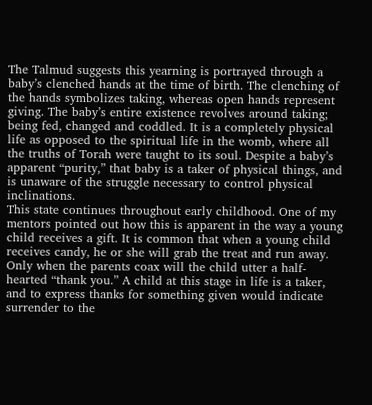The Talmud suggests this yearning is portrayed through a baby’s clenched hands at the time of birth. The clenching of the hands symbolizes taking, whereas open hands represent giving. The baby’s entire existence revolves around taking; being fed, changed and coddled. It is a completely physical life as opposed to the spiritual life in the womb, where all the truths of Torah were taught to its soul. Despite a baby’s apparent “purity,” that baby is a taker of physical things, and is unaware of the struggle necessary to control physical inclinations.
This state continues throughout early childhood. One of my mentors pointed out how this is apparent in the way a young child receives a gift. It is common that when a young child receives candy, he or she will grab the treat and run away. Only when the parents coax will the child utter a half-hearted “thank you.” A child at this stage in life is a taker, and to express thanks for something given would indicate surrender to the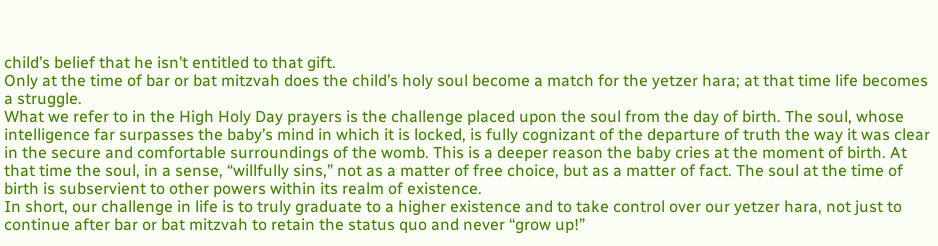child’s belief that he isn’t entitled to that gift.
Only at the time of bar or bat mitzvah does the child’s holy soul become a match for the yetzer hara; at that time life becomes a struggle.
What we refer to in the High Holy Day prayers is the challenge placed upon the soul from the day of birth. The soul, whose intelligence far surpasses the baby’s mind in which it is locked, is fully cognizant of the departure of truth the way it was clear in the secure and comfortable surroundings of the womb. This is a deeper reason the baby cries at the moment of birth. At that time the soul, in a sense, “willfully sins,” not as a matter of free choice, but as a matter of fact. The soul at the time of birth is subservient to other powers within its realm of existence.
In short, our challenge in life is to truly graduate to a higher existence and to take control over our yetzer hara, not just to continue after bar or bat mitzvah to retain the status quo and never “grow up!”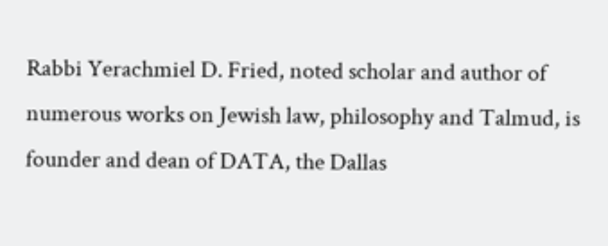Rabbi Yerachmiel D. Fried, noted scholar and author of numerous works on Jewish law, philosophy and Talmud, is founder and dean of DATA, the Dallas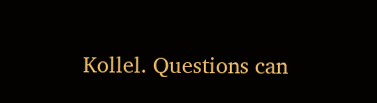Kollel. Questions can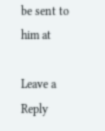be sent to him at

Leave a Reply